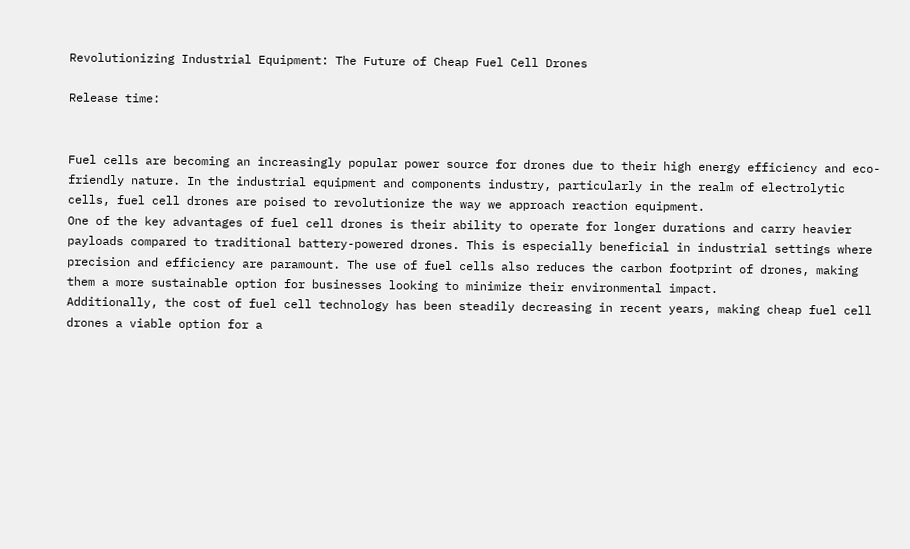Revolutionizing Industrial Equipment: The Future of Cheap Fuel Cell Drones

Release time:


Fuel cells are becoming an increasingly popular power source for drones due to their high energy efficiency and eco-friendly nature. In the industrial equipment and components industry, particularly in the realm of electrolytic cells, fuel cell drones are poised to revolutionize the way we approach reaction equipment.
One of the key advantages of fuel cell drones is their ability to operate for longer durations and carry heavier payloads compared to traditional battery-powered drones. This is especially beneficial in industrial settings where precision and efficiency are paramount. The use of fuel cells also reduces the carbon footprint of drones, making them a more sustainable option for businesses looking to minimize their environmental impact.
Additionally, the cost of fuel cell technology has been steadily decreasing in recent years, making cheap fuel cell drones a viable option for a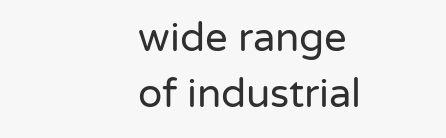wide range of industrial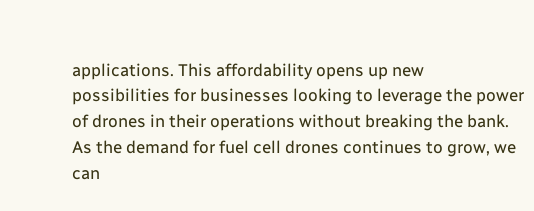applications. This affordability opens up new possibilities for businesses looking to leverage the power of drones in their operations without breaking the bank.
As the demand for fuel cell drones continues to grow, we can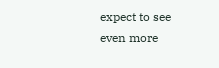expect to see even more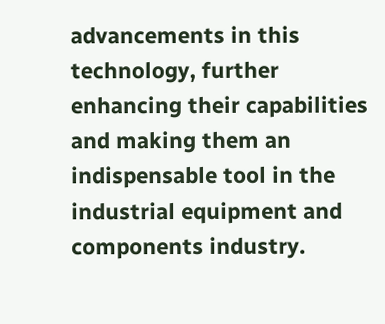advancements in this technology, further enhancing their capabilities and making them an indispensable tool in the industrial equipment and components industry.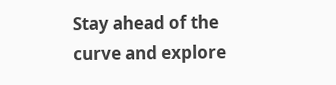Stay ahead of the curve and explore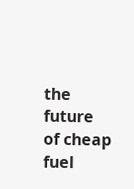the future of cheap fuel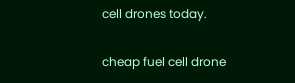cell drones today.

cheap fuel cell drone